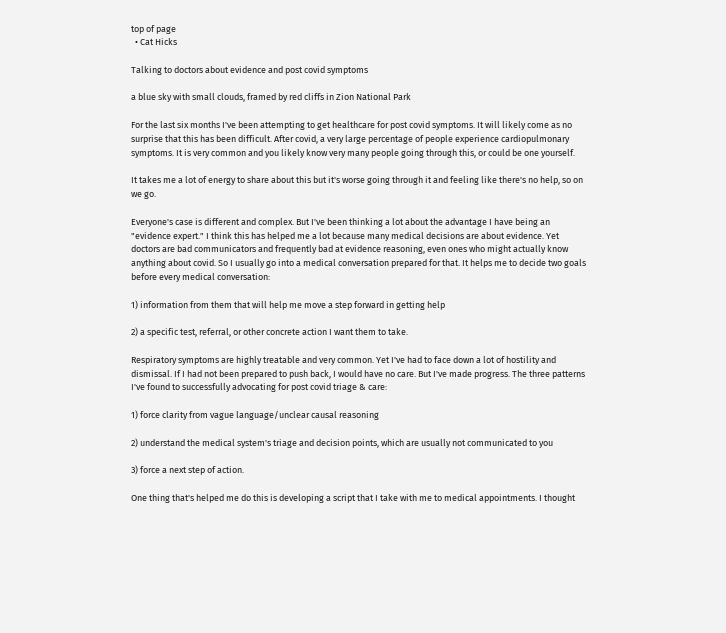top of page
  • Cat Hicks

Talking to doctors about evidence and post covid symptoms

a blue sky with small clouds, framed by red cliffs in Zion National Park

For the last six months I've been attempting to get healthcare for post covid symptoms. It will likely come as no surprise that this has been difficult. After covid, a very large percentage of people experience cardiopulmonary symptoms. It is very common and you likely know very many people going through this, or could be one yourself.

It takes me a lot of energy to share about this but it's worse going through it and feeling like there's no help, so on we go.

Everyone's case is different and complex. But I've been thinking a lot about the advantage I have being an "evidence expert." I think this has helped me a lot because many medical decisions are about evidence. Yet doctors are bad communicators and frequently bad at evidence reasoning, even ones who might actually know anything about covid. So I usually go into a medical conversation prepared for that. It helps me to decide two goals before every medical conversation:

1) information from them that will help me move a step forward in getting help

2) a specific test, referral, or other concrete action I want them to take.

Respiratory symptoms are highly treatable and very common. Yet I've had to face down a lot of hostility and dismissal. If I had not been prepared to push back, I would have no care. But I've made progress. The three patterns I've found to successfully advocating for post covid triage & care:

1) force clarity from vague language/unclear causal reasoning

2) understand the medical system's triage and decision points, which are usually not communicated to you

3) force a next step of action.

One thing that's helped me do this is developing a script that I take with me to medical appointments. I thought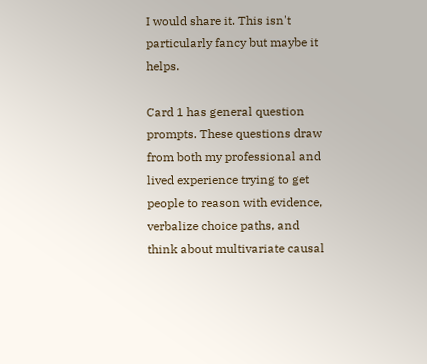I would share it. This isn't particularly fancy but maybe it helps.

Card 1 has general question prompts. These questions draw from both my professional and lived experience trying to get people to reason with evidence, verbalize choice paths, and think about multivariate causal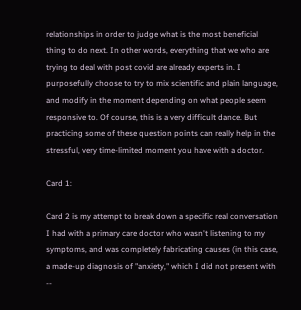relationships in order to judge what is the most beneficial thing to do next. In other words, everything that we who are trying to deal with post covid are already experts in. I purposefully choose to try to mix scientific and plain language, and modify in the moment depending on what people seem responsive to. Of course, this is a very difficult dance. But practicing some of these question points can really help in the stressful, very time-limited moment you have with a doctor.

Card 1:

Card 2 is my attempt to break down a specific real conversation I had with a primary care doctor who wasn't listening to my symptoms, and was completely fabricating causes (in this case, a made-up diagnosis of "anxiety," which I did not present with --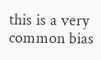this is a very common bias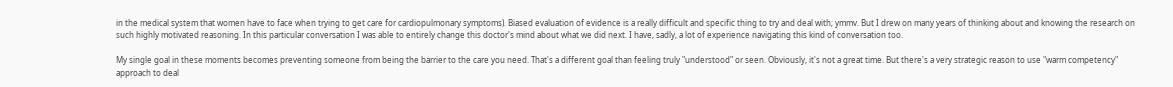in the medical system that women have to face when trying to get care for cardiopulmonary symptoms). Biased evaluation of evidence is a really difficult and specific thing to try and deal with; ymmv. But I drew on many years of thinking about and knowing the research on such highly motivated reasoning. In this particular conversation I was able to entirely change this doctor's mind about what we did next. I have, sadly, a lot of experience navigating this kind of conversation too.

My single goal in these moments becomes preventing someone from being the barrier to the care you need. That's a different goal than feeling truly "understood" or seen. Obviously, it's not a great time. But there's a very strategic reason to use "warm competency" approach to deal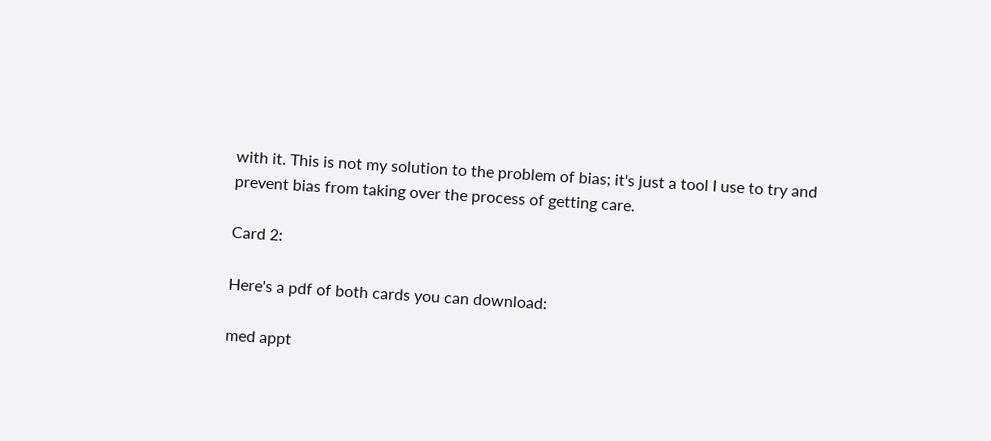with it. This is not my solution to the problem of bias; it's just a tool I use to try and prevent bias from taking over the process of getting care.

Card 2:

Here's a pdf of both cards you can download:

med appt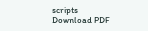scripts
Download PDF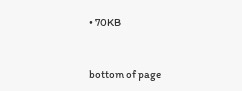• 70KB


bottom of page